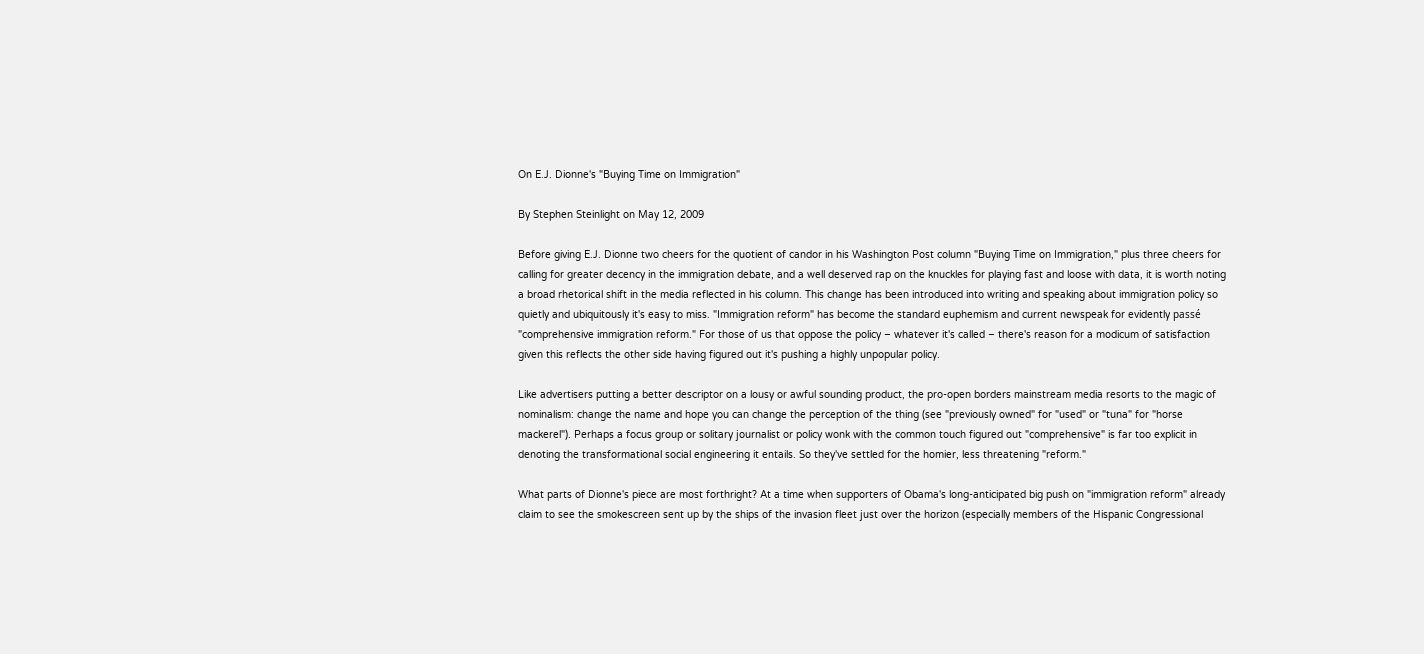On E.J. Dionne's "Buying Time on Immigration"

By Stephen Steinlight on May 12, 2009

Before giving E.J. Dionne two cheers for the quotient of candor in his Washington Post column "Buying Time on Immigration," plus three cheers for calling for greater decency in the immigration debate, and a well deserved rap on the knuckles for playing fast and loose with data, it is worth noting a broad rhetorical shift in the media reflected in his column. This change has been introduced into writing and speaking about immigration policy so quietly and ubiquitously it's easy to miss. "Immigration reform" has become the standard euphemism and current newspeak for evidently passé "comprehensive immigration reform." For those of us that oppose the policy – whatever it's called – there's reason for a modicum of satisfaction given this reflects the other side having figured out it's pushing a highly unpopular policy.

Like advertisers putting a better descriptor on a lousy or awful sounding product, the pro-open borders mainstream media resorts to the magic of nominalism: change the name and hope you can change the perception of the thing (see "previously owned" for "used" or "tuna" for "horse mackerel"). Perhaps a focus group or solitary journalist or policy wonk with the common touch figured out "comprehensive" is far too explicit in denoting the transformational social engineering it entails. So they've settled for the homier, less threatening "reform."

What parts of Dionne's piece are most forthright? At a time when supporters of Obama's long-anticipated big push on "immigration reform" already claim to see the smokescreen sent up by the ships of the invasion fleet just over the horizon (especially members of the Hispanic Congressional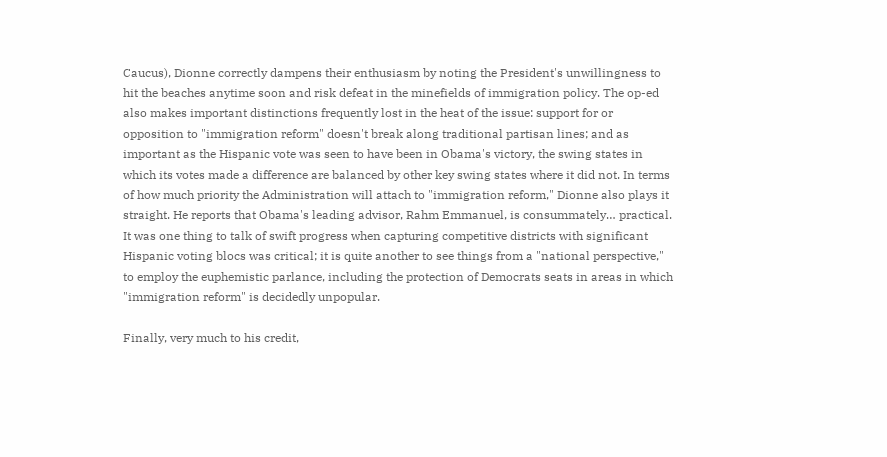Caucus), Dionne correctly dampens their enthusiasm by noting the President's unwillingness to hit the beaches anytime soon and risk defeat in the minefields of immigration policy. The op-ed also makes important distinctions frequently lost in the heat of the issue: support for or opposition to "immigration reform" doesn't break along traditional partisan lines; and as important as the Hispanic vote was seen to have been in Obama's victory, the swing states in which its votes made a difference are balanced by other key swing states where it did not. In terms of how much priority the Administration will attach to "immigration reform," Dionne also plays it straight. He reports that Obama's leading advisor, Rahm Emmanuel, is consummately… practical. It was one thing to talk of swift progress when capturing competitive districts with significant Hispanic voting blocs was critical; it is quite another to see things from a "national perspective," to employ the euphemistic parlance, including the protection of Democrats seats in areas in which "immigration reform" is decidedly unpopular.

Finally, very much to his credit,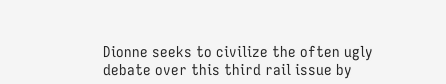Dionne seeks to civilize the often ugly debate over this third rail issue by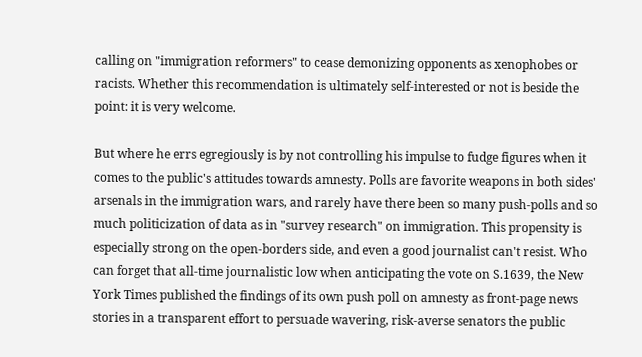calling on "immigration reformers" to cease demonizing opponents as xenophobes or racists. Whether this recommendation is ultimately self-interested or not is beside the point: it is very welcome.

But where he errs egregiously is by not controlling his impulse to fudge figures when it comes to the public's attitudes towards amnesty. Polls are favorite weapons in both sides' arsenals in the immigration wars, and rarely have there been so many push-polls and so much politicization of data as in "survey research" on immigration. This propensity is especially strong on the open-borders side, and even a good journalist can't resist. Who can forget that all-time journalistic low when anticipating the vote on S.1639, the New York Times published the findings of its own push poll on amnesty as front-page news stories in a transparent effort to persuade wavering, risk-averse senators the public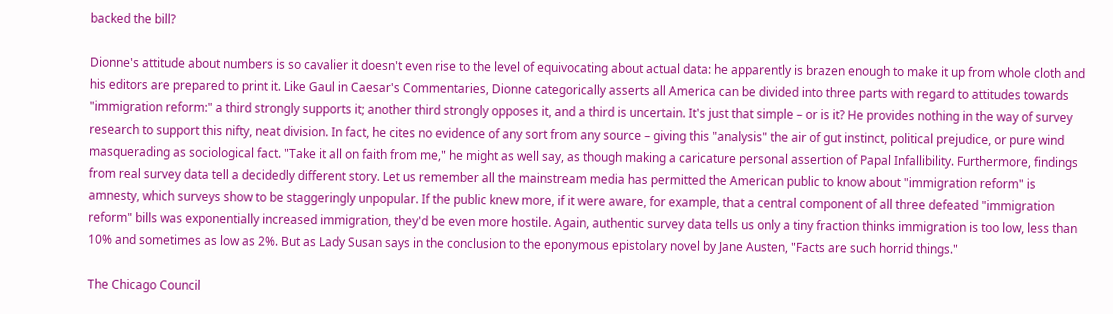backed the bill?

Dionne's attitude about numbers is so cavalier it doesn't even rise to the level of equivocating about actual data: he apparently is brazen enough to make it up from whole cloth and his editors are prepared to print it. Like Gaul in Caesar's Commentaries, Dionne categorically asserts all America can be divided into three parts with regard to attitudes towards "immigration reform:" a third strongly supports it; another third strongly opposes it, and a third is uncertain. It's just that simple – or is it? He provides nothing in the way of survey research to support this nifty, neat division. In fact, he cites no evidence of any sort from any source – giving this "analysis" the air of gut instinct, political prejudice, or pure wind masquerading as sociological fact. "Take it all on faith from me," he might as well say, as though making a caricature personal assertion of Papal Infallibility. Furthermore, findings from real survey data tell a decidedly different story. Let us remember all the mainstream media has permitted the American public to know about "immigration reform" is amnesty, which surveys show to be staggeringly unpopular. If the public knew more, if it were aware, for example, that a central component of all three defeated "immigration reform" bills was exponentially increased immigration, they'd be even more hostile. Again, authentic survey data tells us only a tiny fraction thinks immigration is too low, less than 10% and sometimes as low as 2%. But as Lady Susan says in the conclusion to the eponymous epistolary novel by Jane Austen, "Facts are such horrid things."

The Chicago Council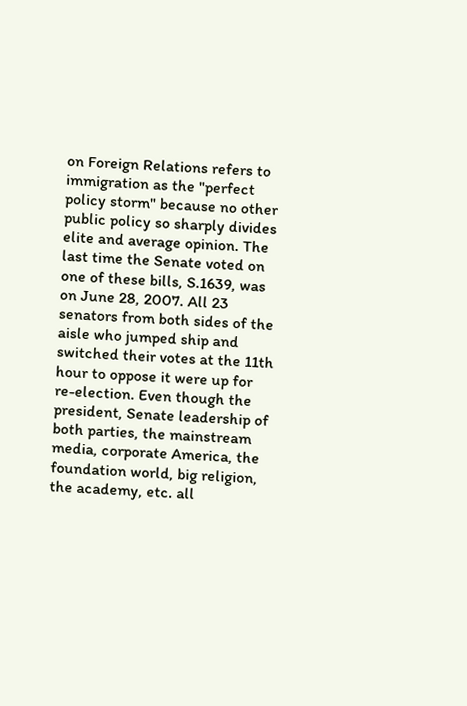on Foreign Relations refers to immigration as the "perfect policy storm" because no other public policy so sharply divides elite and average opinion. The last time the Senate voted on one of these bills, S.1639, was on June 28, 2007. All 23 senators from both sides of the aisle who jumped ship and switched their votes at the 11th hour to oppose it were up for re-election. Even though the president, Senate leadership of both parties, the mainstream media, corporate America, the foundation world, big religion, the academy, etc. all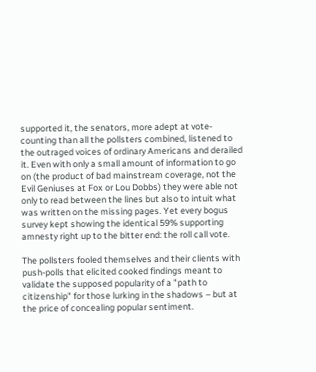supported it, the senators, more adept at vote-counting than all the pollsters combined, listened to the outraged voices of ordinary Americans and derailed it. Even with only a small amount of information to go on (the product of bad mainstream coverage, not the Evil Geniuses at Fox or Lou Dobbs) they were able not only to read between the lines but also to intuit what was written on the missing pages. Yet every bogus survey kept showing the identical 59% supporting amnesty right up to the bitter end: the roll call vote.

The pollsters fooled themselves and their clients with push-polls that elicited cooked findings meant to validate the supposed popularity of a "path to citizenship" for those lurking in the shadows – but at the price of concealing popular sentiment.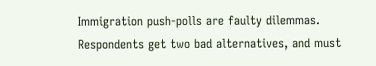Immigration push-polls are faulty dilemmas. Respondents get two bad alternatives, and must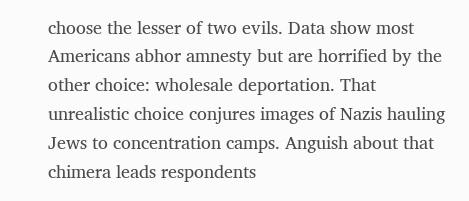choose the lesser of two evils. Data show most Americans abhor amnesty but are horrified by the other choice: wholesale deportation. That unrealistic choice conjures images of Nazis hauling Jews to concentration camps. Anguish about that chimera leads respondents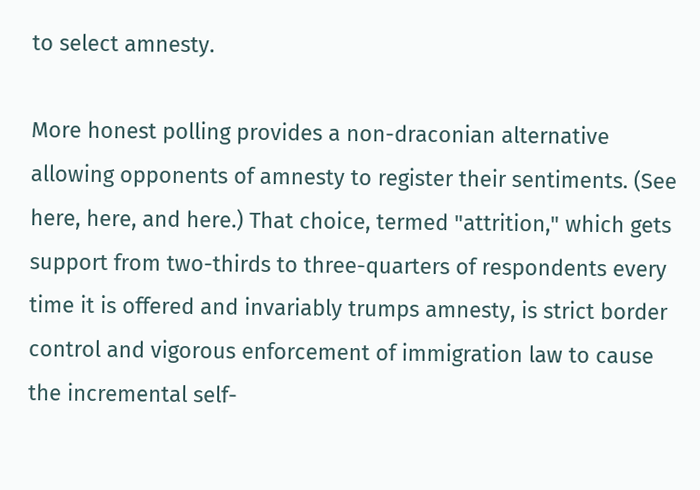to select amnesty.

More honest polling provides a non-draconian alternative allowing opponents of amnesty to register their sentiments. (See here, here, and here.) That choice, termed "attrition," which gets support from two-thirds to three-quarters of respondents every time it is offered and invariably trumps amnesty, is strict border control and vigorous enforcement of immigration law to cause the incremental self-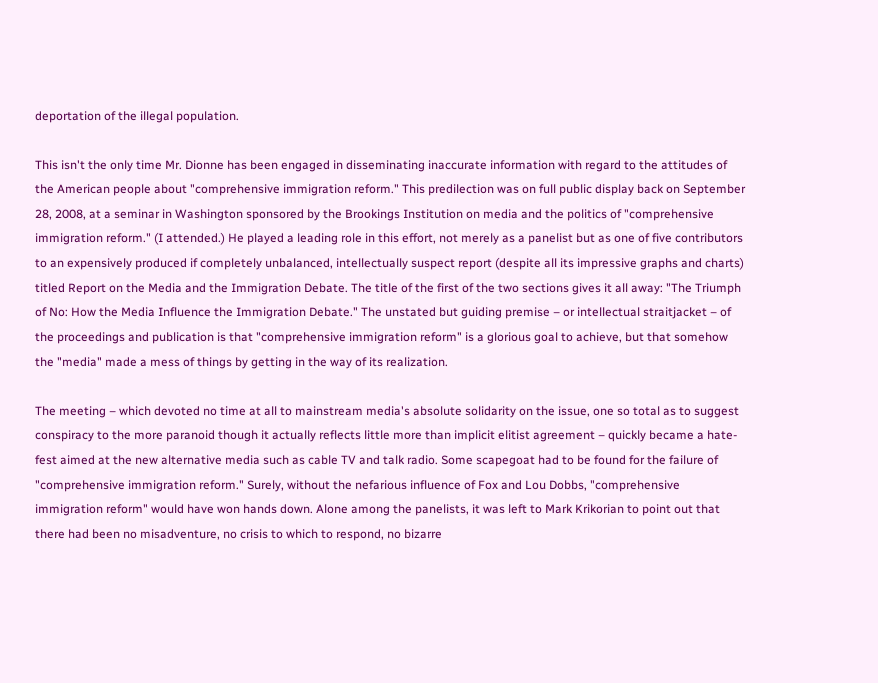deportation of the illegal population.

This isn't the only time Mr. Dionne has been engaged in disseminating inaccurate information with regard to the attitudes of the American people about "comprehensive immigration reform." This predilection was on full public display back on September 28, 2008, at a seminar in Washington sponsored by the Brookings Institution on media and the politics of "comprehensive immigration reform." (I attended.) He played a leading role in this effort, not merely as a panelist but as one of five contributors to an expensively produced if completely unbalanced, intellectually suspect report (despite all its impressive graphs and charts) titled Report on the Media and the Immigration Debate. The title of the first of the two sections gives it all away: "The Triumph of No: How the Media Influence the Immigration Debate." The unstated but guiding premise – or intellectual straitjacket – of the proceedings and publication is that "comprehensive immigration reform" is a glorious goal to achieve, but that somehow the "media" made a mess of things by getting in the way of its realization.

The meeting – which devoted no time at all to mainstream media's absolute solidarity on the issue, one so total as to suggest conspiracy to the more paranoid though it actually reflects little more than implicit elitist agreement – quickly became a hate-fest aimed at the new alternative media such as cable TV and talk radio. Some scapegoat had to be found for the failure of "comprehensive immigration reform." Surely, without the nefarious influence of Fox and Lou Dobbs, "comprehensive immigration reform" would have won hands down. Alone among the panelists, it was left to Mark Krikorian to point out that there had been no misadventure, no crisis to which to respond, no bizarre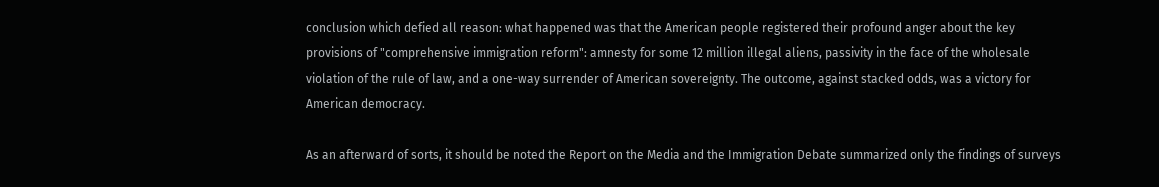conclusion which defied all reason: what happened was that the American people registered their profound anger about the key provisions of "comprehensive immigration reform": amnesty for some 12 million illegal aliens, passivity in the face of the wholesale violation of the rule of law, and a one-way surrender of American sovereignty. The outcome, against stacked odds, was a victory for American democracy.

As an afterward of sorts, it should be noted the Report on the Media and the Immigration Debate summarized only the findings of surveys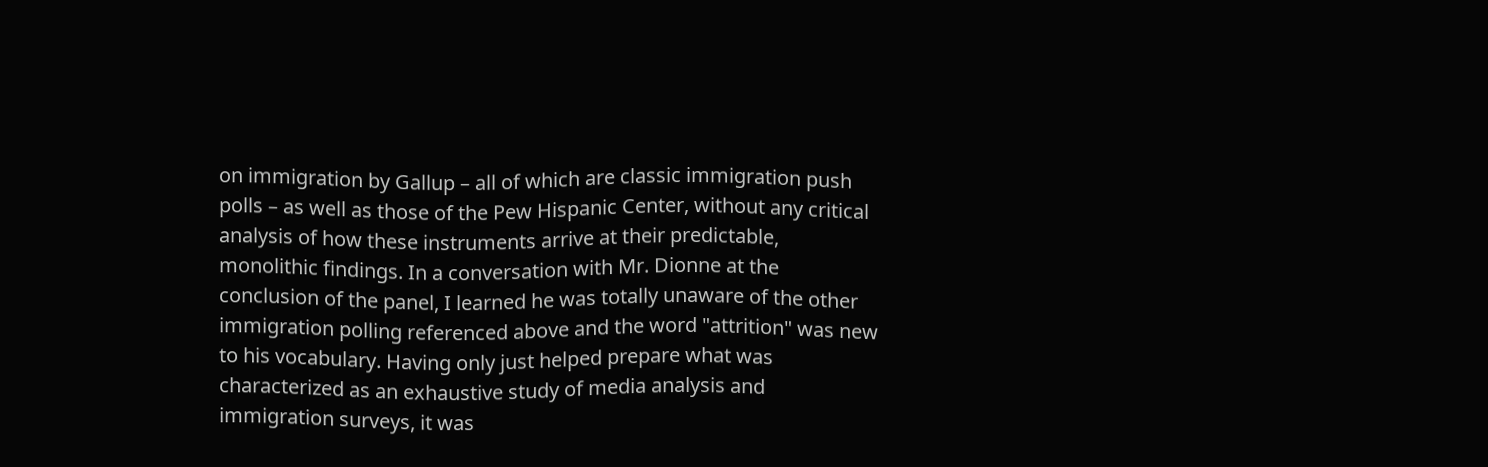on immigration by Gallup – all of which are classic immigration push polls – as well as those of the Pew Hispanic Center, without any critical analysis of how these instruments arrive at their predictable, monolithic findings. In a conversation with Mr. Dionne at the conclusion of the panel, I learned he was totally unaware of the other immigration polling referenced above and the word "attrition" was new to his vocabulary. Having only just helped prepare what was characterized as an exhaustive study of media analysis and immigration surveys, it was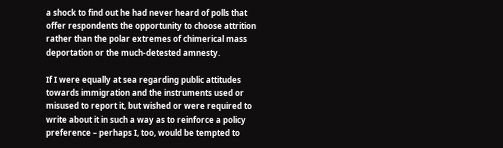a shock to find out he had never heard of polls that offer respondents the opportunity to choose attrition rather than the polar extremes of chimerical mass deportation or the much-detested amnesty.

If I were equally at sea regarding public attitudes towards immigration and the instruments used or misused to report it, but wished or were required to write about it in such a way as to reinforce a policy preference – perhaps I, too, would be tempted to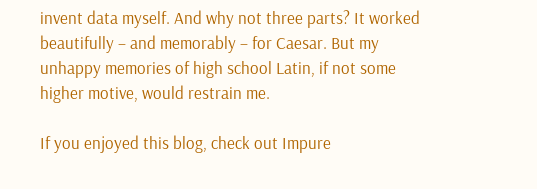invent data myself. And why not three parts? It worked beautifully – and memorably – for Caesar. But my unhappy memories of high school Latin, if not some higher motive, would restrain me.

If you enjoyed this blog, check out Impure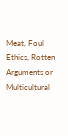Meat, Foul Ethics, Rotten Arguments or Multicultural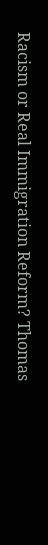Racism or Real Immigration Reform? Thomas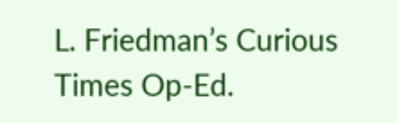L. Friedman’s Curious Times Op-Ed.